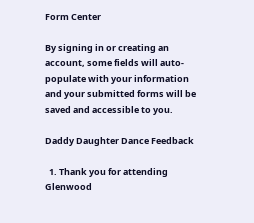Form Center

By signing in or creating an account, some fields will auto-populate with your information and your submitted forms will be saved and accessible to you.

Daddy Daughter Dance Feedback

  1. Thank you for attending Glenwood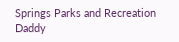Springs Parks and Recreation Daddy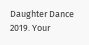Daughter Dance 2019. Your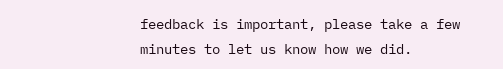feedback is important, please take a few minutes to let us know how we did.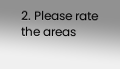2. Please rate the areas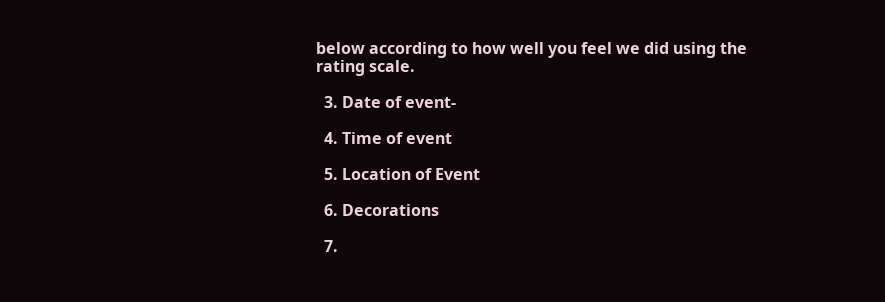below according to how well you feel we did using the rating scale.

  3. Date of event-

  4. Time of event

  5. Location of Event

  6. Decorations

  7.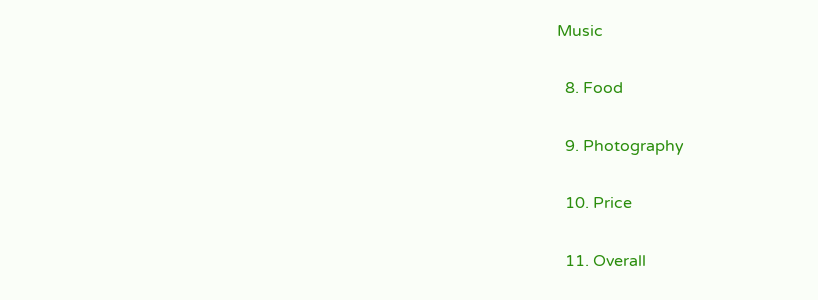Music

  8. Food

  9. Photography

  10. Price

  11. Overall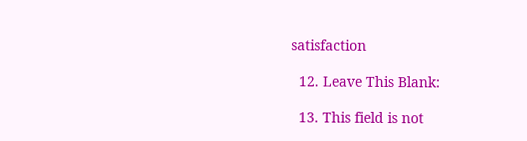satisfaction

  12. Leave This Blank:

  13. This field is not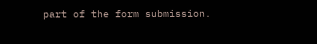part of the form submission.